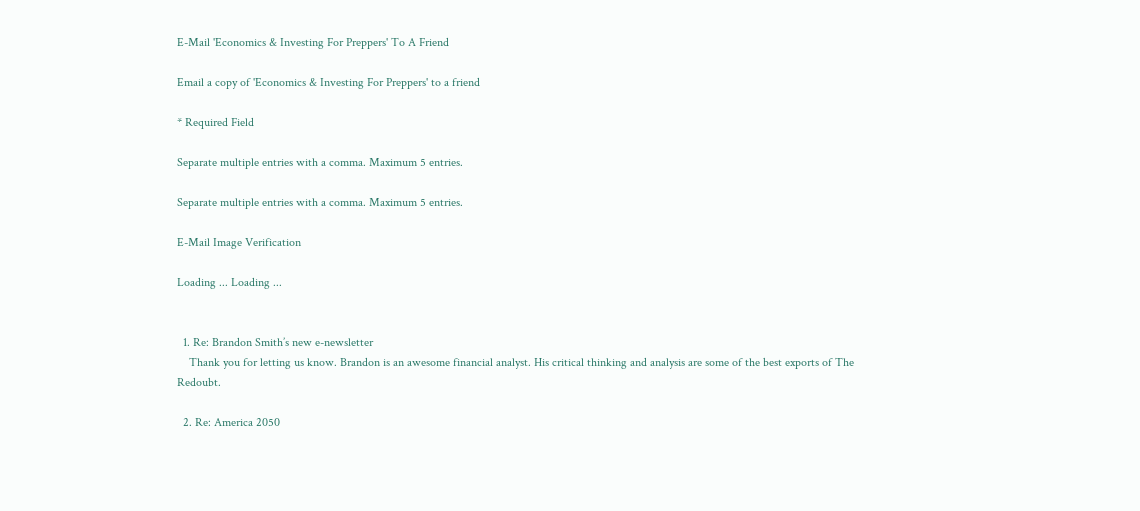E-Mail 'Economics & Investing For Preppers' To A Friend

Email a copy of 'Economics & Investing For Preppers' to a friend

* Required Field

Separate multiple entries with a comma. Maximum 5 entries.

Separate multiple entries with a comma. Maximum 5 entries.

E-Mail Image Verification

Loading ... Loading ...


  1. Re: Brandon Smith’s new e-newsletter
    Thank you for letting us know. Brandon is an awesome financial analyst. His critical thinking and analysis are some of the best exports of The Redoubt.

  2. Re: America 2050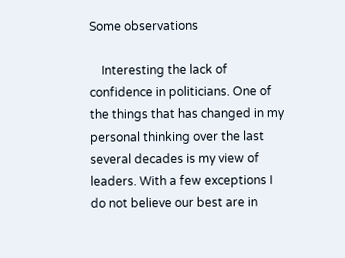Some observations

    Interesting the lack of confidence in politicians. One of the things that has changed in my personal thinking over the last several decades is my view of leaders. With a few exceptions I do not believe our best are in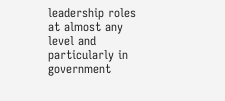leadership roles at almost any level and particularly in government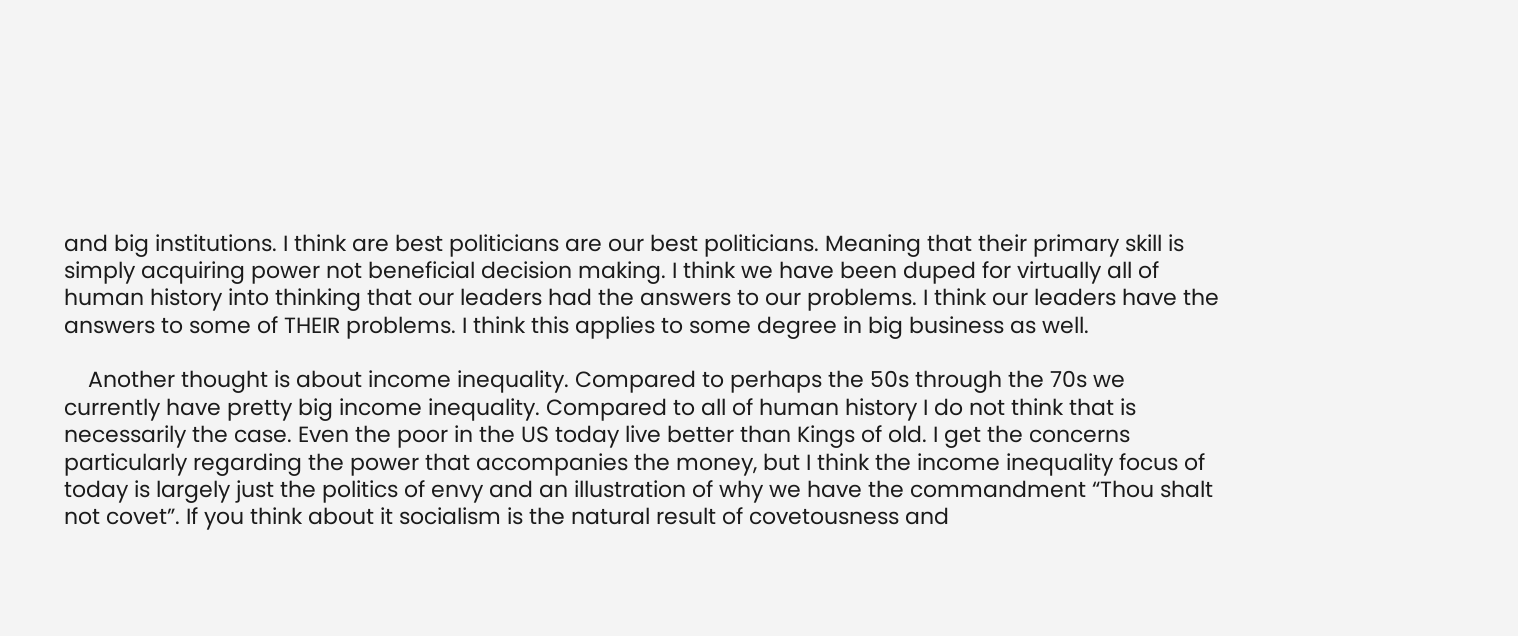and big institutions. I think are best politicians are our best politicians. Meaning that their primary skill is simply acquiring power not beneficial decision making. I think we have been duped for virtually all of human history into thinking that our leaders had the answers to our problems. I think our leaders have the answers to some of THEIR problems. I think this applies to some degree in big business as well.

    Another thought is about income inequality. Compared to perhaps the 50s through the 70s we currently have pretty big income inequality. Compared to all of human history I do not think that is necessarily the case. Even the poor in the US today live better than Kings of old. I get the concerns particularly regarding the power that accompanies the money, but I think the income inequality focus of today is largely just the politics of envy and an illustration of why we have the commandment “Thou shalt not covet”. If you think about it socialism is the natural result of covetousness and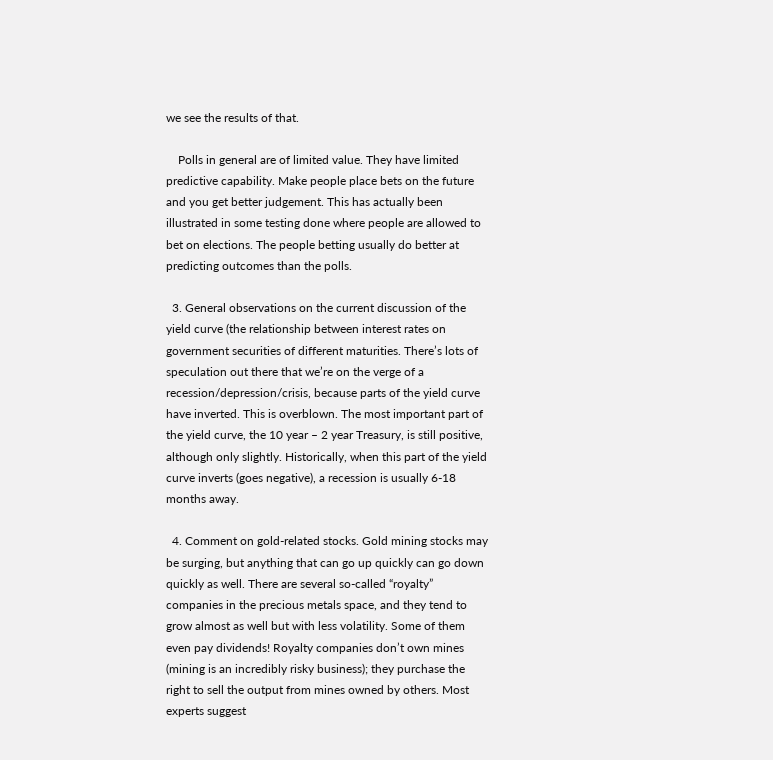we see the results of that.

    Polls in general are of limited value. They have limited predictive capability. Make people place bets on the future and you get better judgement. This has actually been illustrated in some testing done where people are allowed to bet on elections. The people betting usually do better at predicting outcomes than the polls.

  3. General observations on the current discussion of the yield curve (the relationship between interest rates on government securities of different maturities. There’s lots of speculation out there that we’re on the verge of a recession/depression/crisis, because parts of the yield curve have inverted. This is overblown. The most important part of the yield curve, the 10 year – 2 year Treasury, is still positive, although only slightly. Historically, when this part of the yield curve inverts (goes negative), a recession is usually 6-18 months away.

  4. Comment on gold-related stocks. Gold mining stocks may be surging, but anything that can go up quickly can go down quickly as well. There are several so-called “royalty” companies in the precious metals space, and they tend to grow almost as well but with less volatility. Some of them even pay dividends! Royalty companies don’t own mines (mining is an incredibly risky business); they purchase the right to sell the output from mines owned by others. Most experts suggest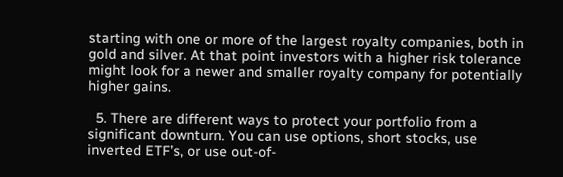starting with one or more of the largest royalty companies, both in gold and silver. At that point investors with a higher risk tolerance might look for a newer and smaller royalty company for potentially higher gains.

  5. There are different ways to protect your portfolio from a significant downturn. You can use options, short stocks, use inverted ETF’s, or use out-of-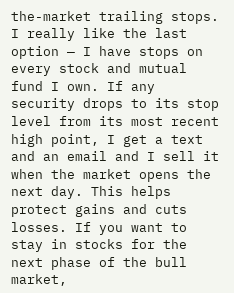the-market trailing stops. I really like the last option — I have stops on every stock and mutual fund I own. If any security drops to its stop level from its most recent high point, I get a text and an email and I sell it when the market opens the next day. This helps protect gains and cuts losses. If you want to stay in stocks for the next phase of the bull market,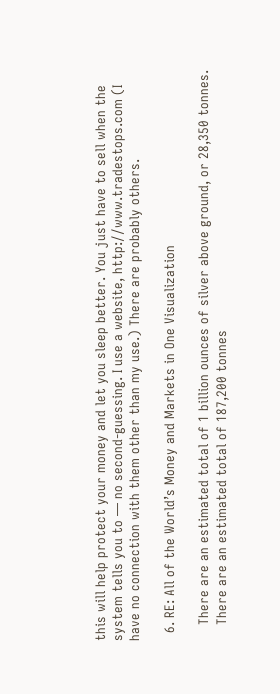this will help protect your money and let you sleep better. You just have to sell when the system tells you to — no second-guessing. I use a website, http://www.tradestops.com (I have no connection with them other than my use.) There are probably others.

  6. RE: All of the World’s Money and Markets in One Visualization

    There are an estimated total of 1 billion ounces of silver above ground, or 28,350 tonnes.
    There are an estimated total of 187,200 tonnes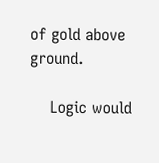of gold above ground.

    Logic would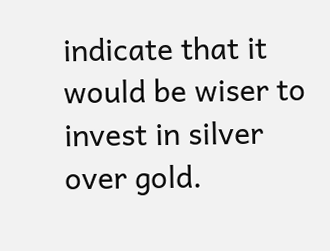indicate that it would be wiser to invest in silver over gold.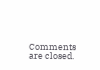Comments are closed.